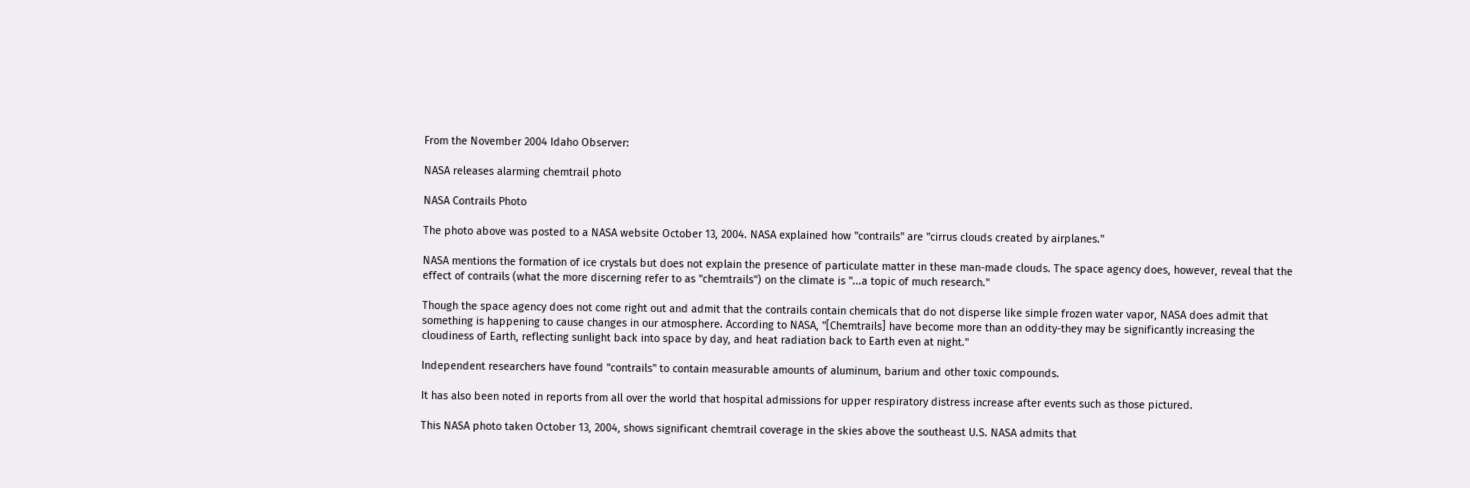From the November 2004 Idaho Observer:

NASA releases alarming chemtrail photo

NASA Contrails Photo

The photo above was posted to a NASA website October 13, 2004. NASA explained how "contrails" are "cirrus clouds created by airplanes."

NASA mentions the formation of ice crystals but does not explain the presence of particulate matter in these man-made clouds. The space agency does, however, reveal that the effect of contrails (what the more discerning refer to as "chemtrails") on the climate is "...a topic of much research."

Though the space agency does not come right out and admit that the contrails contain chemicals that do not disperse like simple frozen water vapor, NASA does admit that something is happening to cause changes in our atmosphere. According to NASA, "[Chemtrails] have become more than an oddity-they may be significantly increasing the cloudiness of Earth, reflecting sunlight back into space by day, and heat radiation back to Earth even at night."

Independent researchers have found "contrails" to contain measurable amounts of aluminum, barium and other toxic compounds.

It has also been noted in reports from all over the world that hospital admissions for upper respiratory distress increase after events such as those pictured.

This NASA photo taken October 13, 2004, shows significant chemtrail coverage in the skies above the southeast U.S. NASA admits that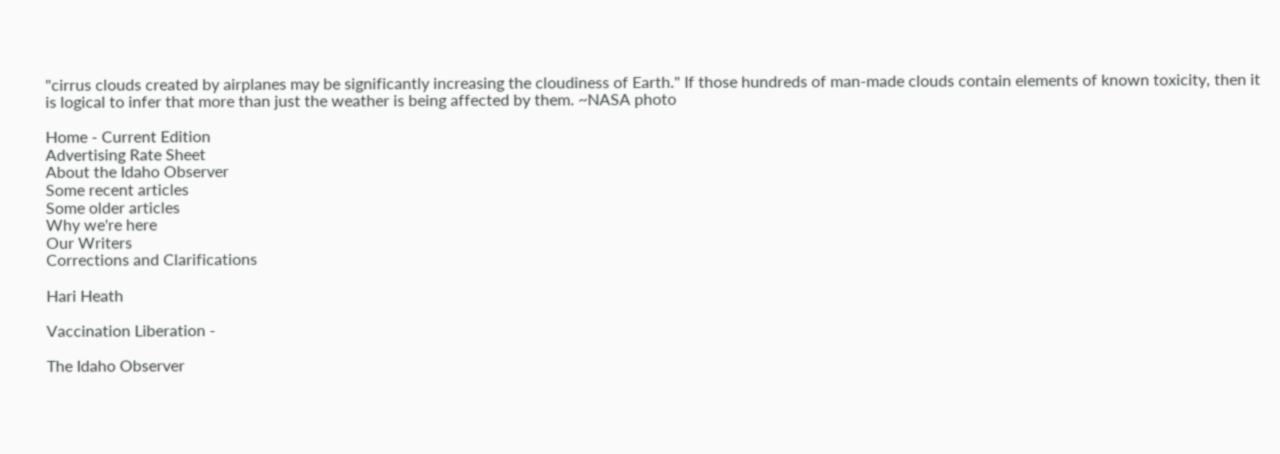"cirrus clouds created by airplanes may be significantly increasing the cloudiness of Earth." If those hundreds of man-made clouds contain elements of known toxicity, then it is logical to infer that more than just the weather is being affected by them. ~NASA photo

Home - Current Edition
Advertising Rate Sheet
About the Idaho Observer
Some recent articles
Some older articles
Why we're here
Our Writers
Corrections and Clarifications

Hari Heath

Vaccination Liberation -

The Idaho Observer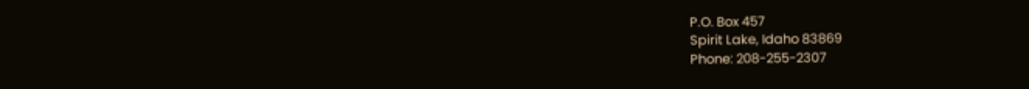P.O. Box 457
Spirit Lake, Idaho 83869
Phone: 208-255-2307